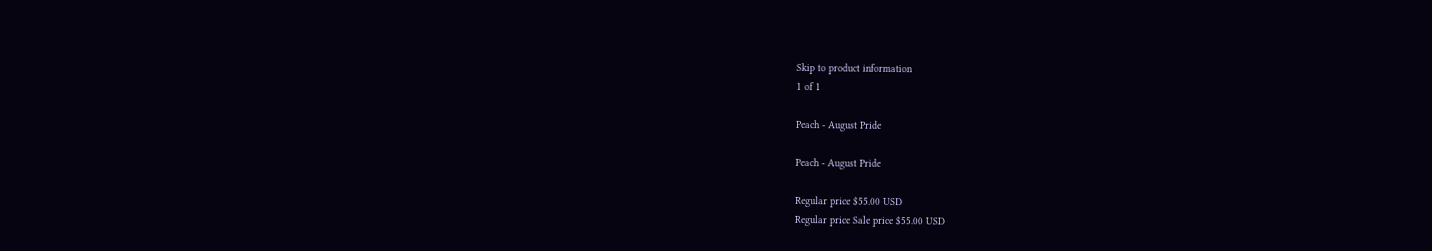Skip to product information
1 of 1

Peach - August Pride

Peach - August Pride

Regular price $55.00 USD
Regular price Sale price $55.00 USD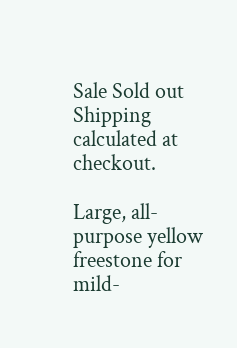Sale Sold out
Shipping calculated at checkout.

Large, all-purpose yellow freestone for mild-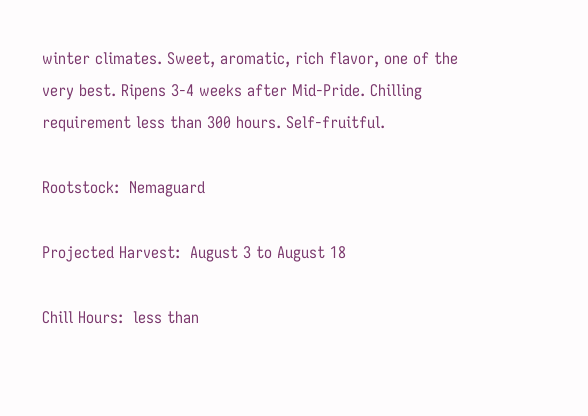winter climates. Sweet, aromatic, rich flavor, one of the very best. Ripens 3-4 weeks after Mid-Pride. Chilling requirement less than 300 hours. Self-fruitful.

Rootstock:  Nemaguard

Projected Harvest:  August 3 to August 18

Chill Hours:  less than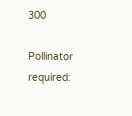300

Pollinator required: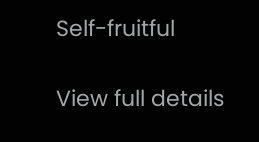Self-fruitful

View full details